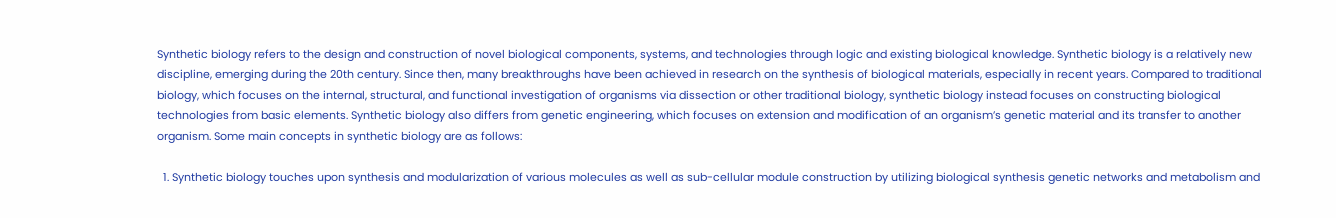Synthetic biology refers to the design and construction of novel biological components, systems, and technologies through logic and existing biological knowledge. Synthetic biology is a relatively new discipline, emerging during the 20th century. Since then, many breakthroughs have been achieved in research on the synthesis of biological materials, especially in recent years. Compared to traditional biology, which focuses on the internal, structural, and functional investigation of organisms via dissection or other traditional biology, synthetic biology instead focuses on constructing biological technologies from basic elements. Synthetic biology also differs from genetic engineering, which focuses on extension and modification of an organism’s genetic material and its transfer to another organism. Some main concepts in synthetic biology are as follows:

  1. Synthetic biology touches upon synthesis and modularization of various molecules as well as sub-cellular module construction by utilizing biological synthesis genetic networks and metabolism and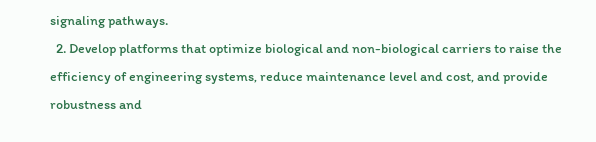signaling pathways.
  2. Develop platforms that optimize biological and non-biological carriers to raise the efficiency of engineering systems, reduce maintenance level and cost, and provide robustness and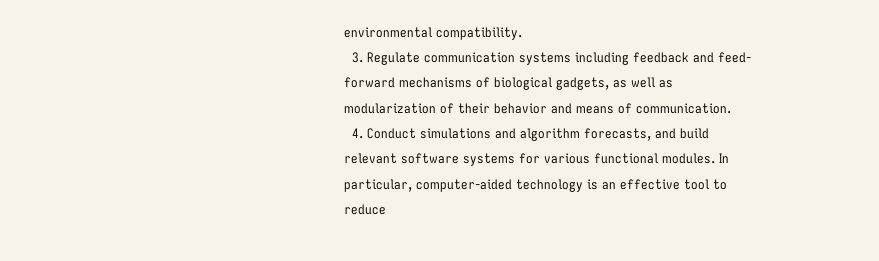environmental compatibility.
  3. Regulate communication systems including feedback and feed-forward mechanisms of biological gadgets, as well as modularization of their behavior and means of communication.
  4. Conduct simulations and algorithm forecasts, and build relevant software systems for various functional modules. In particular, computer-aided technology is an effective tool to reduce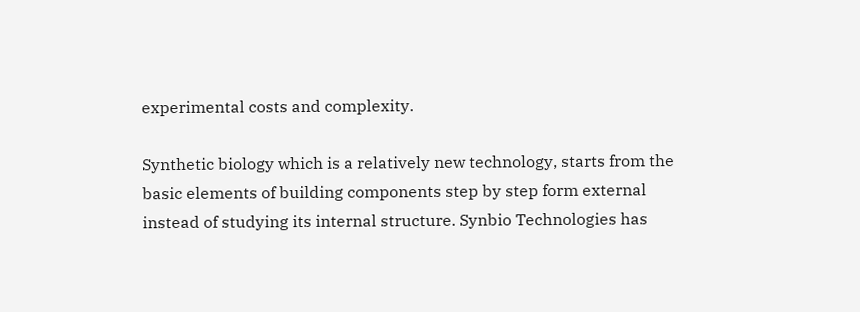experimental costs and complexity.

Synthetic biology which is a relatively new technology, starts from the basic elements of building components step by step form external instead of studying its internal structure. Synbio Technologies has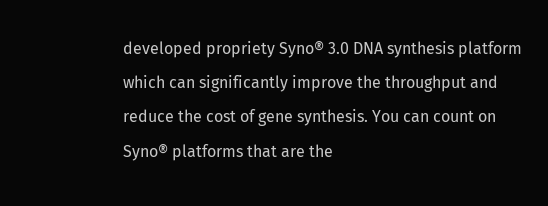developed propriety Syno® 3.0 DNA synthesis platform which can significantly improve the throughput and reduce the cost of gene synthesis. You can count on Syno® platforms that are the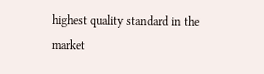highest quality standard in the market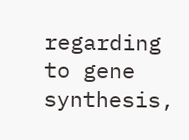regarding to gene synthesis,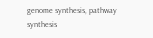genome synthesis, pathway synthesis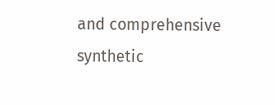and comprehensive synthetic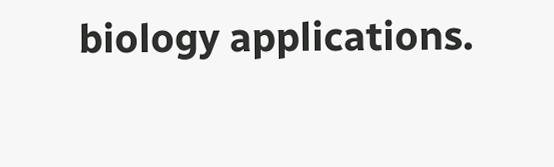biology applications.